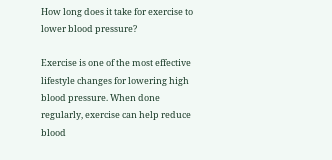How long does it take for exercise to lower blood pressure?

Exercise is one of the most effective lifestyle changes for lowering high blood pressure. When done regularly, exercise can help reduce blood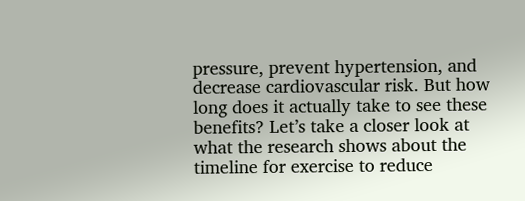pressure, prevent hypertension, and decrease cardiovascular risk. But how long does it actually take to see these benefits? Let’s take a closer look at what the research shows about the timeline for exercise to reduce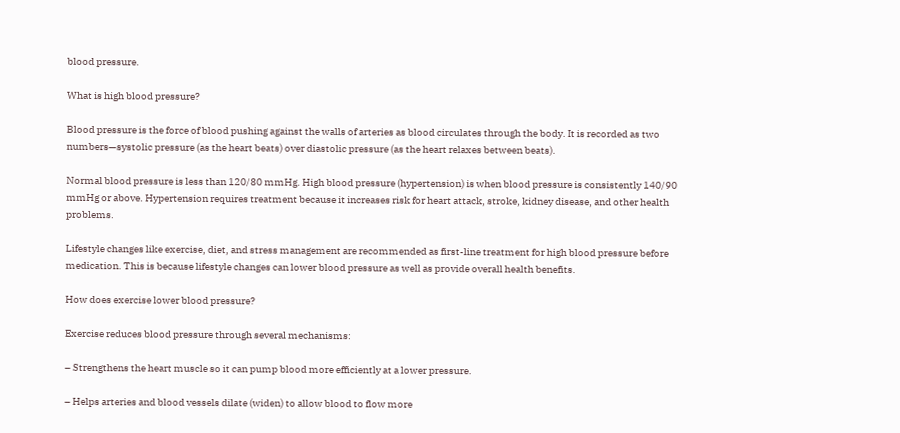blood pressure.

What is high blood pressure?

Blood pressure is the force of blood pushing against the walls of arteries as blood circulates through the body. It is recorded as two numbers—systolic pressure (as the heart beats) over diastolic pressure (as the heart relaxes between beats).

Normal blood pressure is less than 120/80 mmHg. High blood pressure (hypertension) is when blood pressure is consistently 140/90 mmHg or above. Hypertension requires treatment because it increases risk for heart attack, stroke, kidney disease, and other health problems.

Lifestyle changes like exercise, diet, and stress management are recommended as first-line treatment for high blood pressure before medication. This is because lifestyle changes can lower blood pressure as well as provide overall health benefits.

How does exercise lower blood pressure?

Exercise reduces blood pressure through several mechanisms:

– Strengthens the heart muscle so it can pump blood more efficiently at a lower pressure.

– Helps arteries and blood vessels dilate (widen) to allow blood to flow more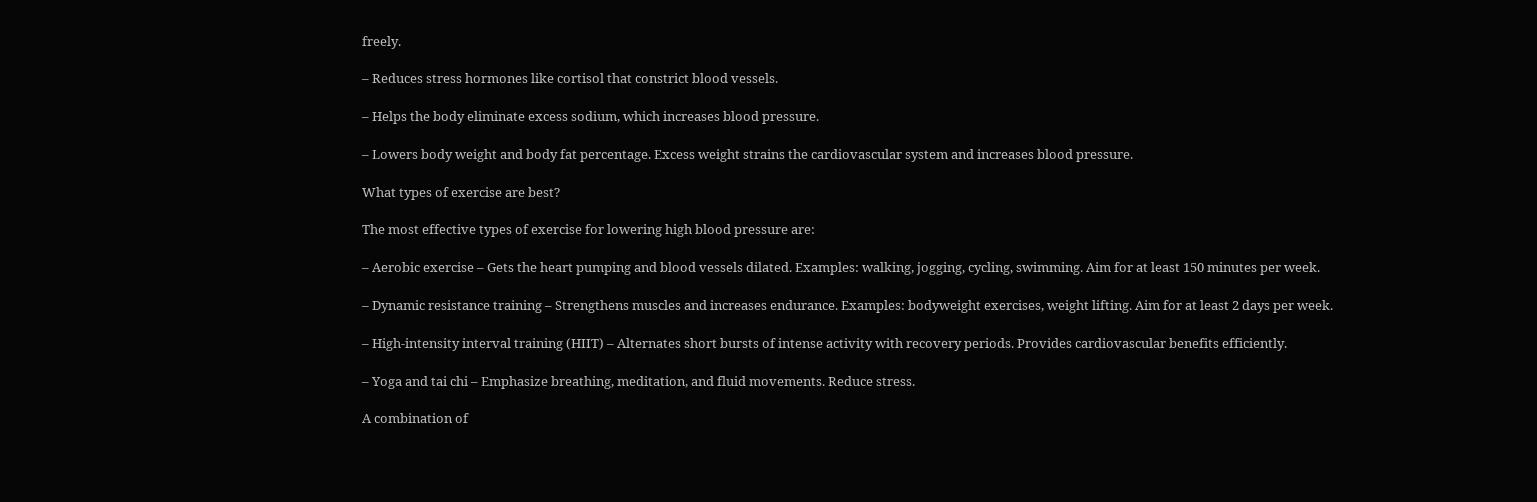freely.

– Reduces stress hormones like cortisol that constrict blood vessels.

– Helps the body eliminate excess sodium, which increases blood pressure.

– Lowers body weight and body fat percentage. Excess weight strains the cardiovascular system and increases blood pressure.

What types of exercise are best?

The most effective types of exercise for lowering high blood pressure are:

– Aerobic exercise – Gets the heart pumping and blood vessels dilated. Examples: walking, jogging, cycling, swimming. Aim for at least 150 minutes per week.

– Dynamic resistance training – Strengthens muscles and increases endurance. Examples: bodyweight exercises, weight lifting. Aim for at least 2 days per week.

– High-intensity interval training (HIIT) – Alternates short bursts of intense activity with recovery periods. Provides cardiovascular benefits efficiently.

– Yoga and tai chi – Emphasize breathing, meditation, and fluid movements. Reduce stress.

A combination of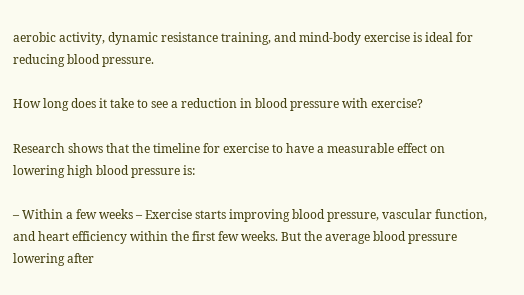aerobic activity, dynamic resistance training, and mind-body exercise is ideal for reducing blood pressure.

How long does it take to see a reduction in blood pressure with exercise?

Research shows that the timeline for exercise to have a measurable effect on lowering high blood pressure is:

– Within a few weeks – Exercise starts improving blood pressure, vascular function, and heart efficiency within the first few weeks. But the average blood pressure lowering after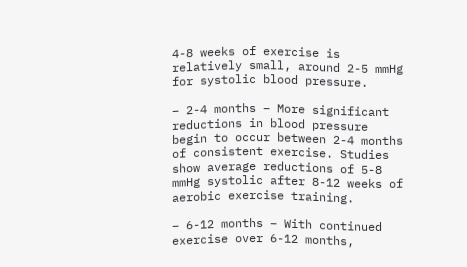4-8 weeks of exercise is relatively small, around 2-5 mmHg for systolic blood pressure.

– 2-4 months – More significant reductions in blood pressure begin to occur between 2-4 months of consistent exercise. Studies show average reductions of 5-8 mmHg systolic after 8-12 weeks of aerobic exercise training.

– 6-12 months – With continued exercise over 6-12 months,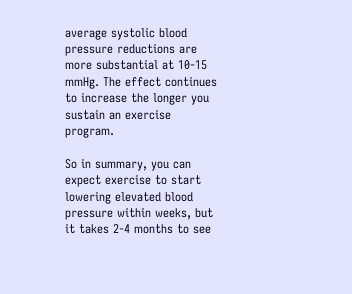average systolic blood pressure reductions are more substantial at 10-15 mmHg. The effect continues to increase the longer you sustain an exercise program.

So in summary, you can expect exercise to start lowering elevated blood pressure within weeks, but it takes 2-4 months to see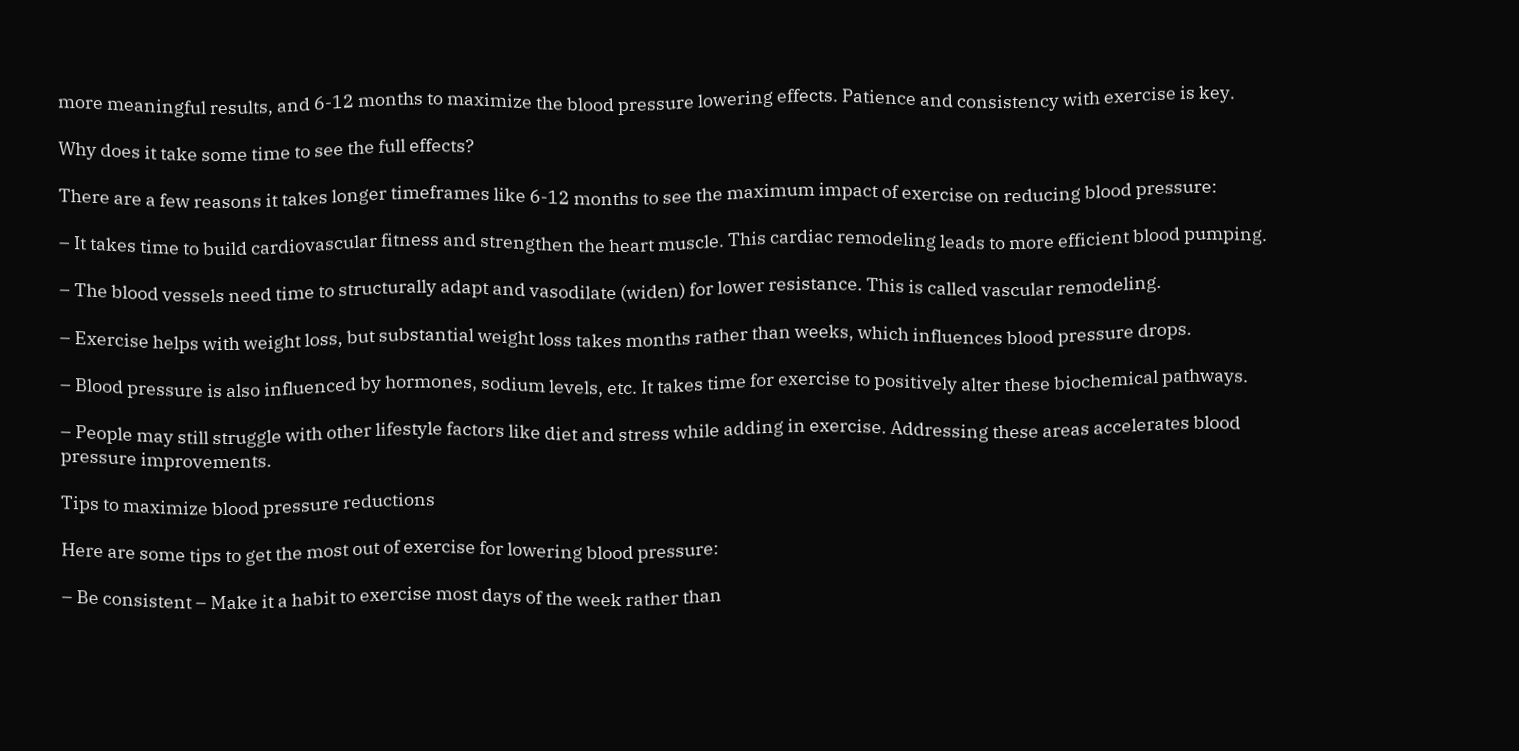more meaningful results, and 6-12 months to maximize the blood pressure lowering effects. Patience and consistency with exercise is key.

Why does it take some time to see the full effects?

There are a few reasons it takes longer timeframes like 6-12 months to see the maximum impact of exercise on reducing blood pressure:

– It takes time to build cardiovascular fitness and strengthen the heart muscle. This cardiac remodeling leads to more efficient blood pumping.

– The blood vessels need time to structurally adapt and vasodilate (widen) for lower resistance. This is called vascular remodeling.

– Exercise helps with weight loss, but substantial weight loss takes months rather than weeks, which influences blood pressure drops.

– Blood pressure is also influenced by hormones, sodium levels, etc. It takes time for exercise to positively alter these biochemical pathways.

– People may still struggle with other lifestyle factors like diet and stress while adding in exercise. Addressing these areas accelerates blood pressure improvements.

Tips to maximize blood pressure reductions

Here are some tips to get the most out of exercise for lowering blood pressure:

– Be consistent – Make it a habit to exercise most days of the week rather than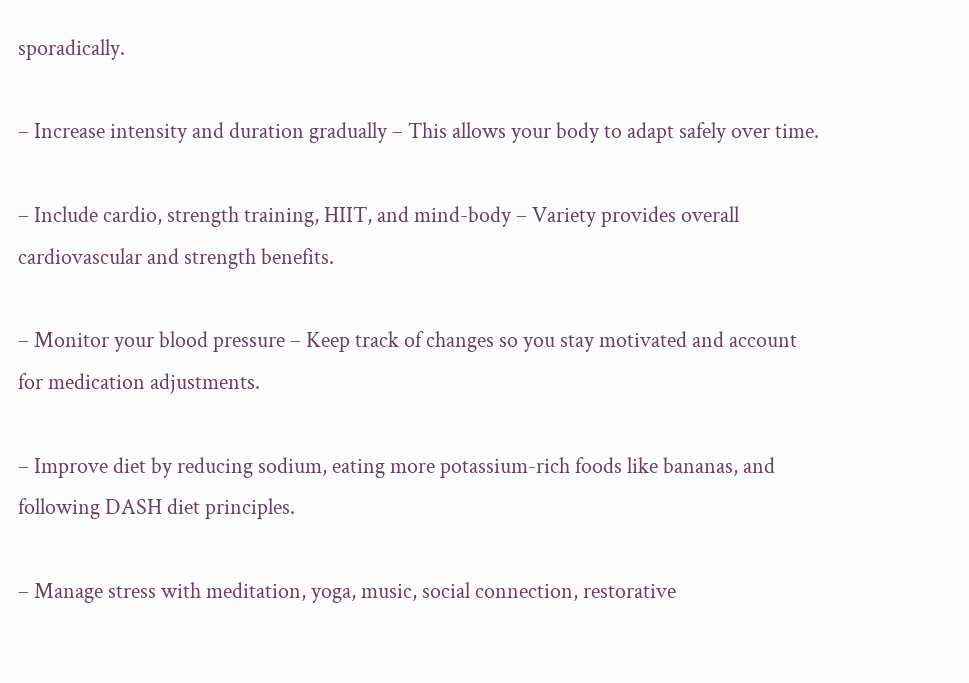sporadically.

– Increase intensity and duration gradually – This allows your body to adapt safely over time.

– Include cardio, strength training, HIIT, and mind-body – Variety provides overall cardiovascular and strength benefits.

– Monitor your blood pressure – Keep track of changes so you stay motivated and account for medication adjustments.

– Improve diet by reducing sodium, eating more potassium-rich foods like bananas, and following DASH diet principles.

– Manage stress with meditation, yoga, music, social connection, restorative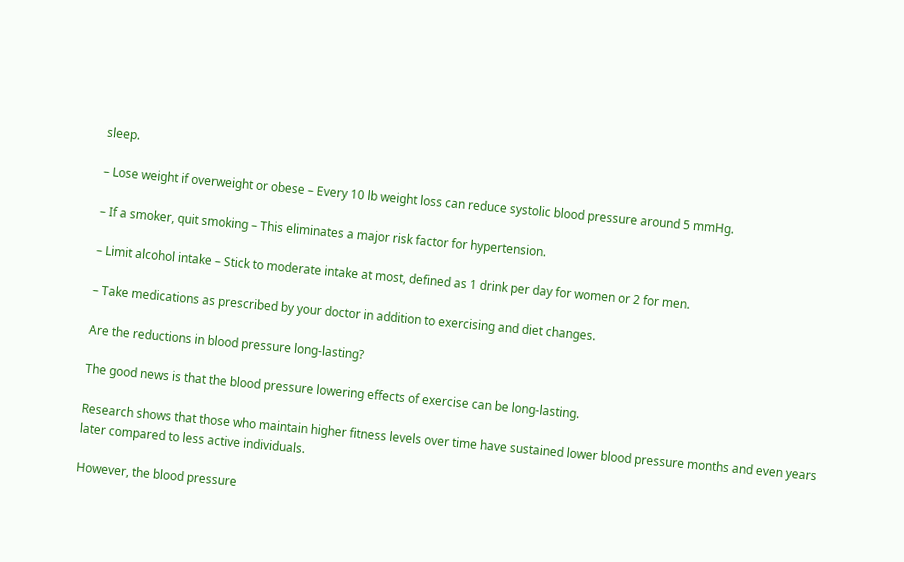sleep.

– Lose weight if overweight or obese – Every 10 lb weight loss can reduce systolic blood pressure around 5 mmHg.

– If a smoker, quit smoking – This eliminates a major risk factor for hypertension.

– Limit alcohol intake – Stick to moderate intake at most, defined as 1 drink per day for women or 2 for men.

– Take medications as prescribed by your doctor in addition to exercising and diet changes.

Are the reductions in blood pressure long-lasting?

The good news is that the blood pressure lowering effects of exercise can be long-lasting.

Research shows that those who maintain higher fitness levels over time have sustained lower blood pressure months and even years later compared to less active individuals.

However, the blood pressure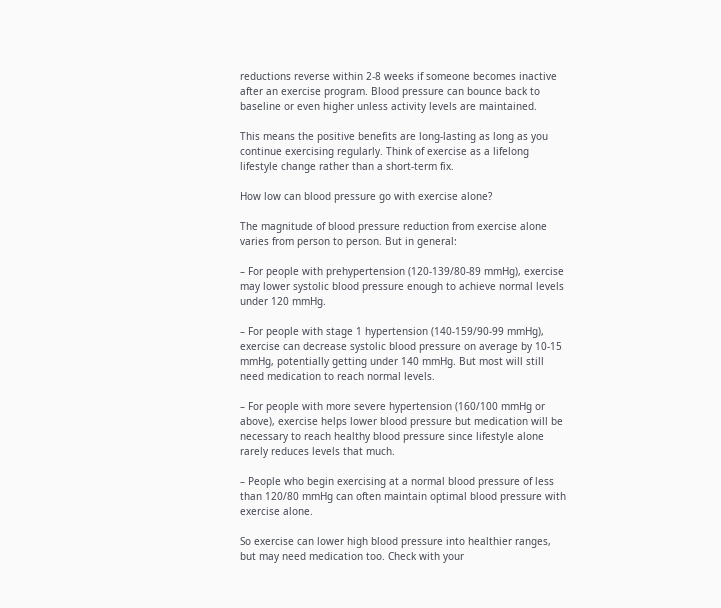reductions reverse within 2-8 weeks if someone becomes inactive after an exercise program. Blood pressure can bounce back to baseline or even higher unless activity levels are maintained.

This means the positive benefits are long-lasting as long as you continue exercising regularly. Think of exercise as a lifelong lifestyle change rather than a short-term fix.

How low can blood pressure go with exercise alone?

The magnitude of blood pressure reduction from exercise alone varies from person to person. But in general:

– For people with prehypertension (120-139/80-89 mmHg), exercise may lower systolic blood pressure enough to achieve normal levels under 120 mmHg.

– For people with stage 1 hypertension (140-159/90-99 mmHg), exercise can decrease systolic blood pressure on average by 10-15 mmHg, potentially getting under 140 mmHg. But most will still need medication to reach normal levels.

– For people with more severe hypertension (160/100 mmHg or above), exercise helps lower blood pressure but medication will be necessary to reach healthy blood pressure since lifestyle alone rarely reduces levels that much.

– People who begin exercising at a normal blood pressure of less than 120/80 mmHg can often maintain optimal blood pressure with exercise alone.

So exercise can lower high blood pressure into healthier ranges, but may need medication too. Check with your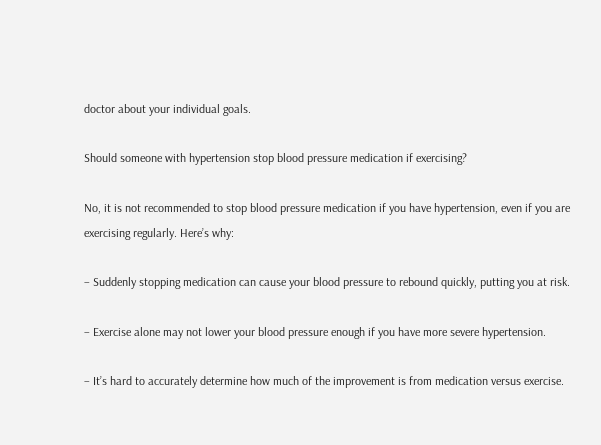doctor about your individual goals.

Should someone with hypertension stop blood pressure medication if exercising?

No, it is not recommended to stop blood pressure medication if you have hypertension, even if you are exercising regularly. Here’s why:

– Suddenly stopping medication can cause your blood pressure to rebound quickly, putting you at risk.

– Exercise alone may not lower your blood pressure enough if you have more severe hypertension.

– It’s hard to accurately determine how much of the improvement is from medication versus exercise.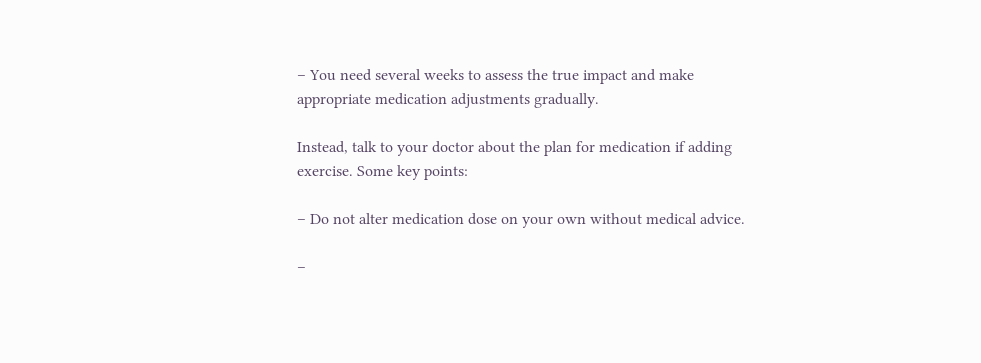– You need several weeks to assess the true impact and make appropriate medication adjustments gradually.

Instead, talk to your doctor about the plan for medication if adding exercise. Some key points:

– Do not alter medication dose on your own without medical advice.

–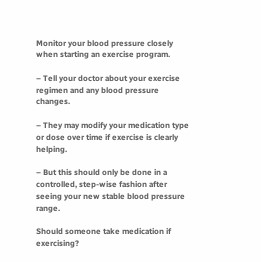Monitor your blood pressure closely when starting an exercise program.

– Tell your doctor about your exercise regimen and any blood pressure changes.

– They may modify your medication type or dose over time if exercise is clearly helping.

– But this should only be done in a controlled, step-wise fashion after seeing your new stable blood pressure range.

Should someone take medication if exercising?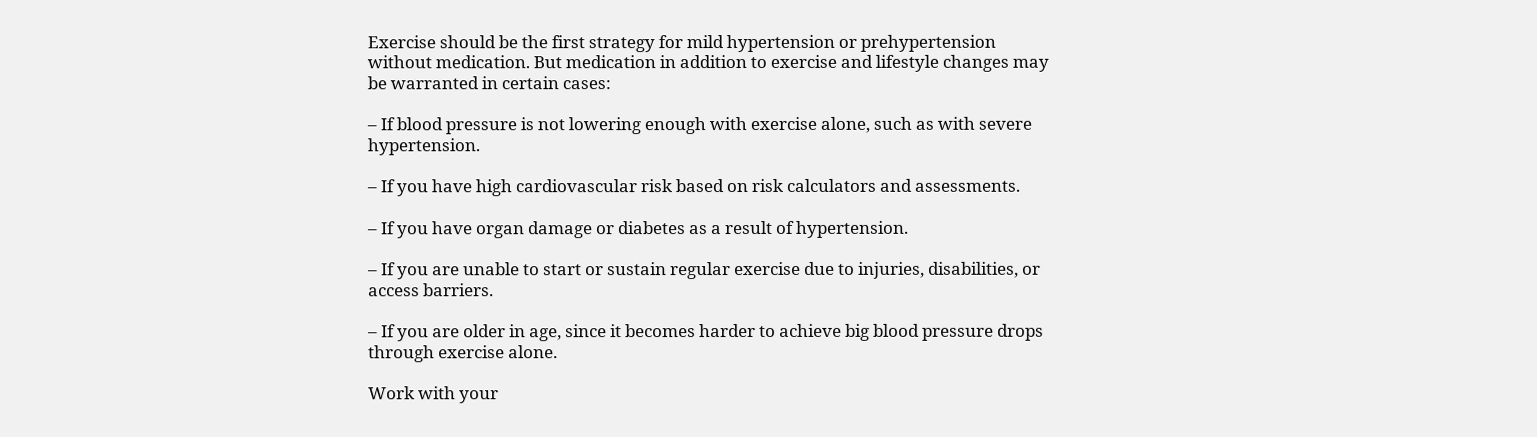Exercise should be the first strategy for mild hypertension or prehypertension without medication. But medication in addition to exercise and lifestyle changes may be warranted in certain cases:

– If blood pressure is not lowering enough with exercise alone, such as with severe hypertension.

– If you have high cardiovascular risk based on risk calculators and assessments.

– If you have organ damage or diabetes as a result of hypertension.

– If you are unable to start or sustain regular exercise due to injuries, disabilities, or access barriers.

– If you are older in age, since it becomes harder to achieve big blood pressure drops through exercise alone.

Work with your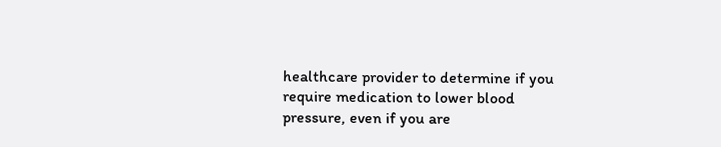healthcare provider to determine if you require medication to lower blood pressure, even if you are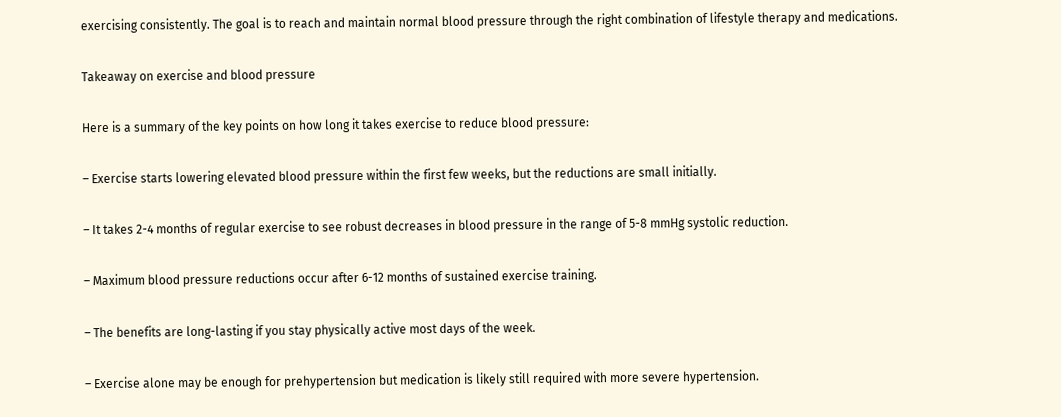exercising consistently. The goal is to reach and maintain normal blood pressure through the right combination of lifestyle therapy and medications.

Takeaway on exercise and blood pressure

Here is a summary of the key points on how long it takes exercise to reduce blood pressure:

– Exercise starts lowering elevated blood pressure within the first few weeks, but the reductions are small initially.

– It takes 2-4 months of regular exercise to see robust decreases in blood pressure in the range of 5-8 mmHg systolic reduction.

– Maximum blood pressure reductions occur after 6-12 months of sustained exercise training.

– The benefits are long-lasting if you stay physically active most days of the week.

– Exercise alone may be enough for prehypertension but medication is likely still required with more severe hypertension.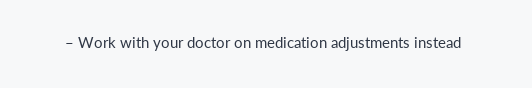– Work with your doctor on medication adjustments instead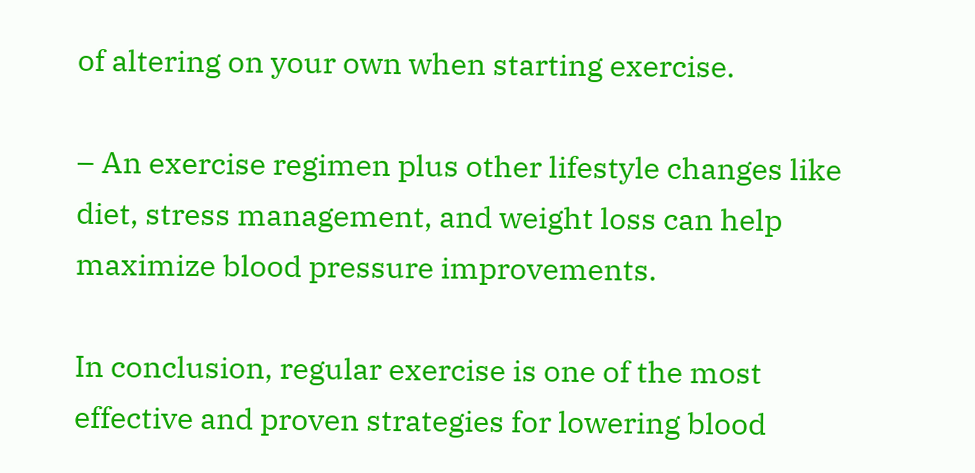of altering on your own when starting exercise.

– An exercise regimen plus other lifestyle changes like diet, stress management, and weight loss can help maximize blood pressure improvements.

In conclusion, regular exercise is one of the most effective and proven strategies for lowering blood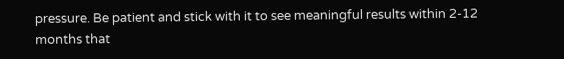pressure. Be patient and stick with it to see meaningful results within 2-12 months that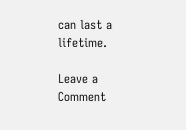can last a lifetime.

Leave a Comment